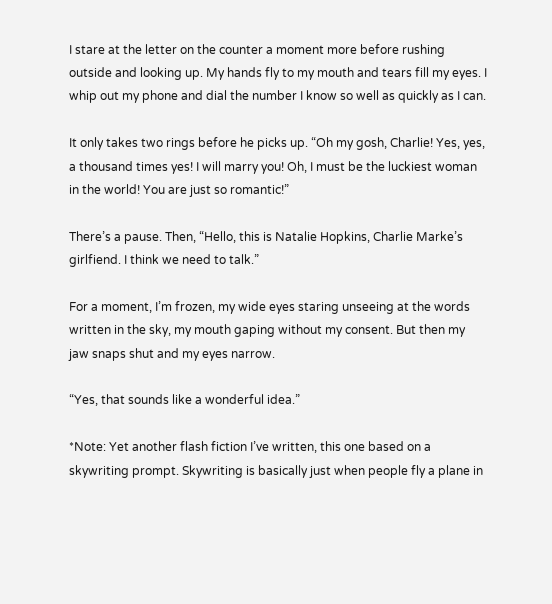I stare at the letter on the counter a moment more before rushing outside and looking up. My hands fly to my mouth and tears fill my eyes. I whip out my phone and dial the number I know so well as quickly as I can.

It only takes two rings before he picks up. “Oh my gosh, Charlie! Yes, yes, a thousand times yes! I will marry you! Oh, I must be the luckiest woman in the world! You are just so romantic!”

There’s a pause. Then, “Hello, this is Natalie Hopkins, Charlie Marke’s girlfiend. I think we need to talk.”

For a moment, I’m frozen, my wide eyes staring unseeing at the words written in the sky, my mouth gaping without my consent. But then my jaw snaps shut and my eyes narrow.

“Yes, that sounds like a wonderful idea.”

*Note: Yet another flash fiction I’ve written, this one based on a skywriting prompt. Skywriting is basically just when people fly a plane in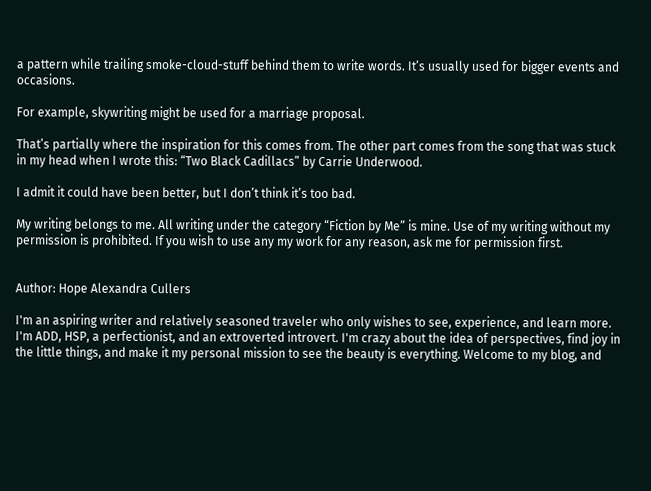a pattern while trailing smoke-cloud-stuff behind them to write words. It’s usually used for bigger events and occasions.

For example, skywriting might be used for a marriage proposal.

That’s partially where the inspiration for this comes from. The other part comes from the song that was stuck in my head when I wrote this: “Two Black Cadillacs” by Carrie Underwood.

I admit it could have been better, but I don’t think it’s too bad.

My writing belongs to me. All writing under the category “Fiction by Me” is mine. Use of my writing without my permission is prohibited. If you wish to use any my work for any reason, ask me for permission first.


Author: Hope Alexandra Cullers

I'm an aspiring writer and relatively seasoned traveler who only wishes to see, experience, and learn more. I'm ADD, HSP, a perfectionist, and an extroverted introvert. I'm crazy about the idea of perspectives, find joy in the little things, and make it my personal mission to see the beauty is everything. Welcome to my blog, and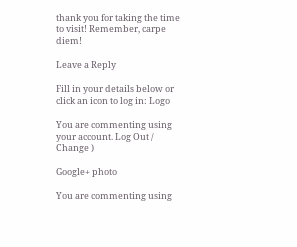thank you for taking the time to visit! Remember, carpe diem!

Leave a Reply

Fill in your details below or click an icon to log in: Logo

You are commenting using your account. Log Out /  Change )

Google+ photo

You are commenting using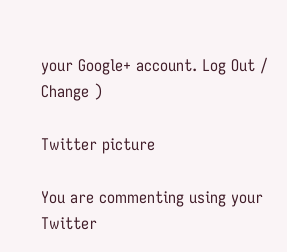your Google+ account. Log Out /  Change )

Twitter picture

You are commenting using your Twitter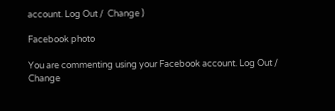account. Log Out /  Change )

Facebook photo

You are commenting using your Facebook account. Log Out /  Change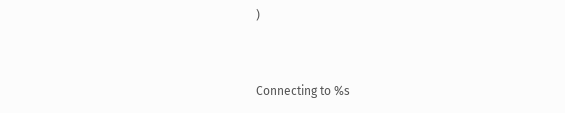)


Connecting to %s